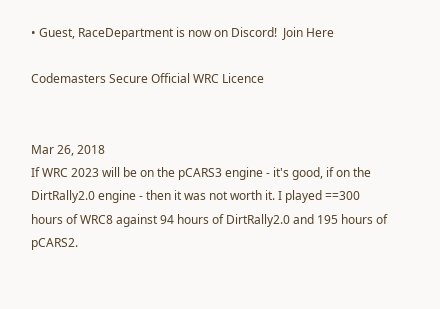• Guest, RaceDepartment is now on Discord!  Join Here

Codemasters Secure Official WRC Licence


Mar 26, 2018
If WRC 2023 will be on the pCARS3 engine - it's good, if on the DirtRally2.0 engine - then it was not worth it. I played ==300 hours of WRC8 against 94 hours of DirtRally2.0 and 195 hours of pCARS2.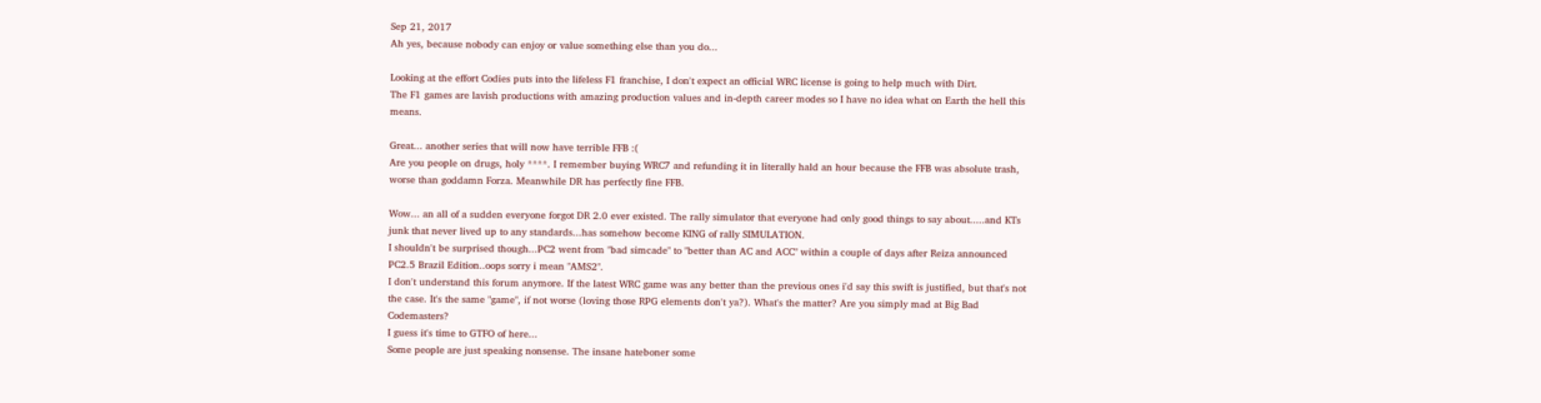Sep 21, 2017
Ah yes, because nobody can enjoy or value something else than you do...

Looking at the effort Codies puts into the lifeless F1 franchise, I don't expect an official WRC license is going to help much with Dirt.
The F1 games are lavish productions with amazing production values and in-depth career modes so I have no idea what on Earth the hell this means.

Great... another series that will now have terrible FFB :(
Are you people on drugs, holy ****. I remember buying WRC7 and refunding it in literally hald an hour because the FFB was absolute trash, worse than goddamn Forza. Meanwhile DR has perfectly fine FFB.

Wow... an all of a sudden everyone forgot DR 2.0 ever existed. The rally simulator that everyone had only good things to say about.....and KTs junk that never lived up to any standards...has somehow become KING of rally SIMULATION.
I shouldn't be surprised though...PC2 went from "bad simcade" to "better than AC and ACC" within a couple of days after Reiza announced PC2.5 Brazil Edition..oops sorry i mean "AMS2".
I don't understand this forum anymore. If the latest WRC game was any better than the previous ones i'd say this swift is justified, but that's not the case. It's the same "game", if not worse (loving those RPG elements don't ya?). What's the matter? Are you simply mad at Big Bad Codemasters?
I guess it's time to GTFO of here...
Some people are just speaking nonsense. The insane hateboner some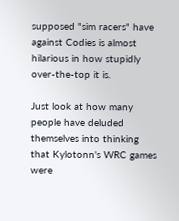supposed "sim racers" have against Codies is almost hilarious in how stupidly over-the-top it is.

Just look at how many people have deluded themselves into thinking that Kylotonn's WRC games were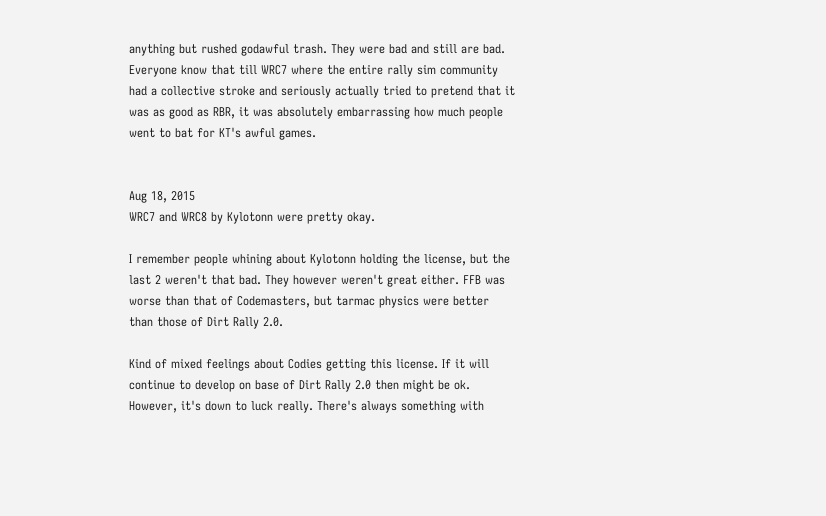anything but rushed godawful trash. They were bad and still are bad. Everyone know that till WRC7 where the entire rally sim community had a collective stroke and seriously actually tried to pretend that it was as good as RBR, it was absolutely embarrassing how much people went to bat for KT's awful games.


Aug 18, 2015
WRC7 and WRC8 by Kylotonn were pretty okay.

I remember people whining about Kylotonn holding the license, but the last 2 weren't that bad. They however weren't great either. FFB was worse than that of Codemasters, but tarmac physics were better than those of Dirt Rally 2.0.

Kind of mixed feelings about Codies getting this license. If it will continue to develop on base of Dirt Rally 2.0 then might be ok. However, it's down to luck really. There's always something with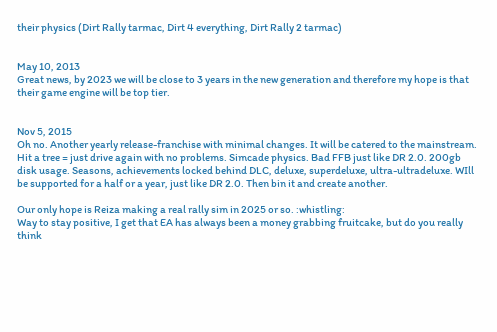their physics (Dirt Rally tarmac, Dirt 4 everything, Dirt Rally 2 tarmac)


May 10, 2013
Great news, by 2023 we will be close to 3 years in the new generation and therefore my hope is that their game engine will be top tier.


Nov 5, 2015
Oh no. Another yearly release-franchise with minimal changes. It will be catered to the mainstream. Hit a tree = just drive again with no problems. Simcade physics. Bad FFB just like DR 2.0. 200gb disk usage. Seasons, achievements locked behind DLC, deluxe, superdeluxe, ultra-ultradeluxe. WIll be supported for a half or a year, just like DR 2.0. Then bin it and create another.

Our only hope is Reiza making a real rally sim in 2025 or so. :whistling:
Way to stay positive, I get that EA has always been a money grabbing fruitcake, but do you really think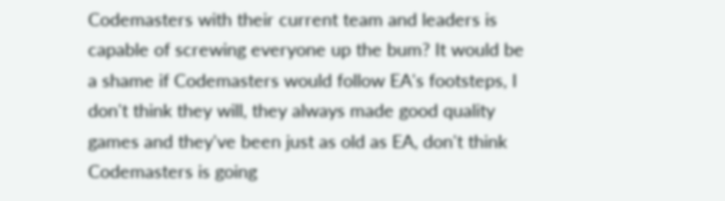Codemasters with their current team and leaders is capable of screwing everyone up the bum? It would be a shame if Codemasters would follow EA's footsteps, I don't think they will, they always made good quality games and they've been just as old as EA, don't think Codemasters is going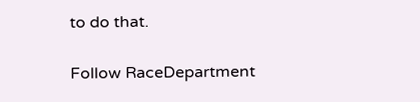to do that.

Follow RaceDepartment